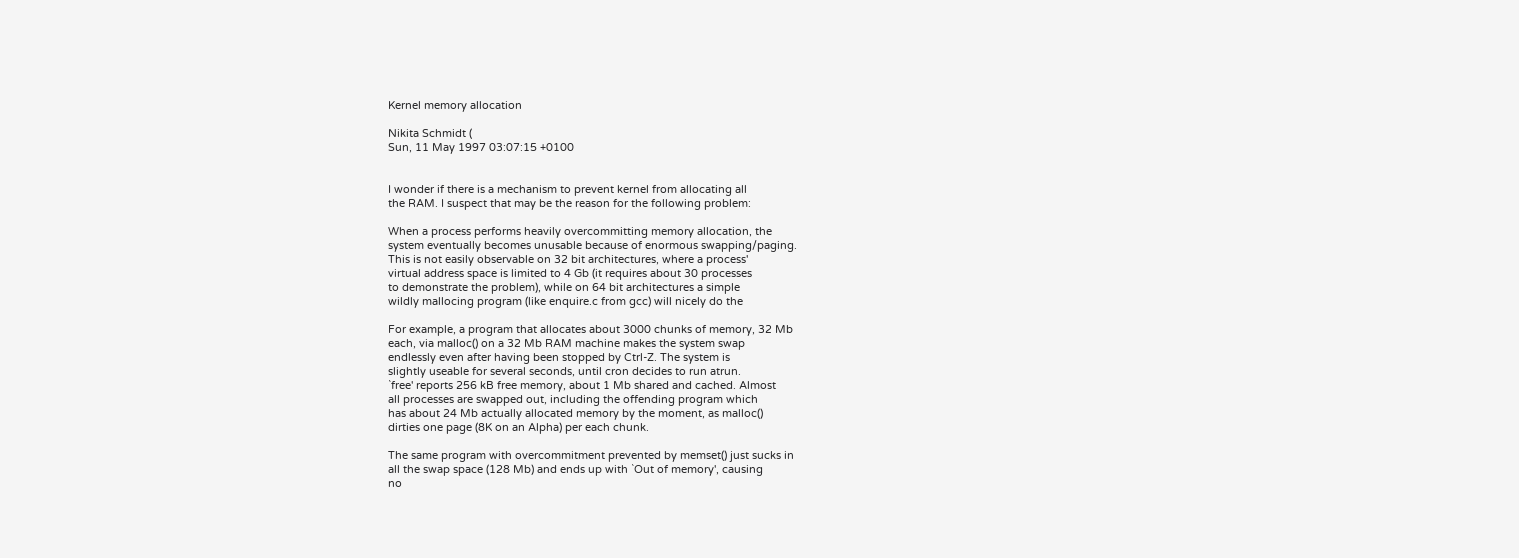Kernel memory allocation

Nikita Schmidt (
Sun, 11 May 1997 03:07:15 +0100


I wonder if there is a mechanism to prevent kernel from allocating all
the RAM. I suspect that may be the reason for the following problem:

When a process performs heavily overcommitting memory allocation, the
system eventually becomes unusable because of enormous swapping/paging.
This is not easily observable on 32 bit architectures, where a process'
virtual address space is limited to 4 Gb (it requires about 30 processes
to demonstrate the problem), while on 64 bit architectures a simple
wildly mallocing program (like enquire.c from gcc) will nicely do the

For example, a program that allocates about 3000 chunks of memory, 32 Mb
each, via malloc() on a 32 Mb RAM machine makes the system swap
endlessly even after having been stopped by Ctrl-Z. The system is
slightly useable for several seconds, until cron decides to run atrun.
`free' reports 256 kB free memory, about 1 Mb shared and cached. Almost
all processes are swapped out, including the offending program which
has about 24 Mb actually allocated memory by the moment, as malloc()
dirties one page (8K on an Alpha) per each chunk.

The same program with overcommitment prevented by memset() just sucks in
all the swap space (128 Mb) and ends up with `Out of memory', causing
no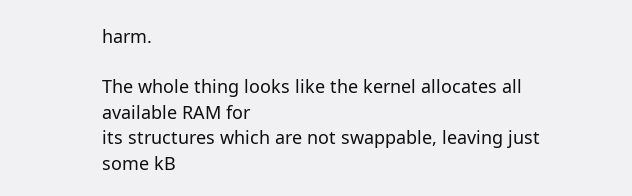harm.

The whole thing looks like the kernel allocates all available RAM for
its structures which are not swappable, leaving just some kB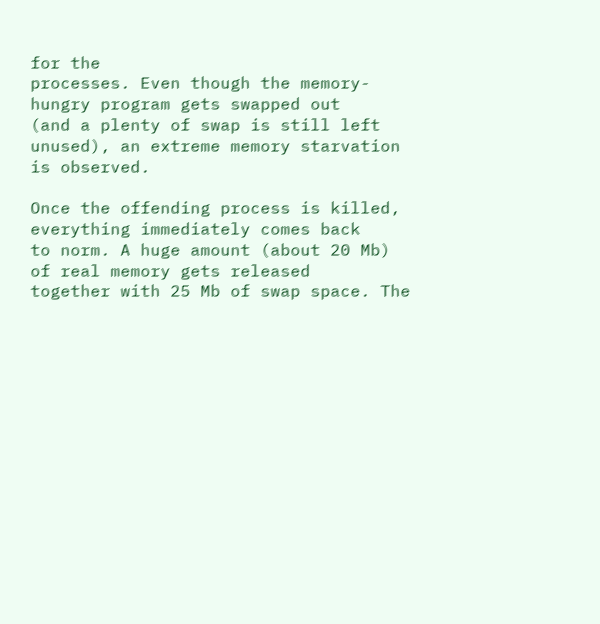for the
processes. Even though the memory-hungry program gets swapped out
(and a plenty of swap is still left unused), an extreme memory starvation
is observed.

Once the offending process is killed, everything immediately comes back
to norm. A huge amount (about 20 Mb) of real memory gets released
together with 25 Mb of swap space. The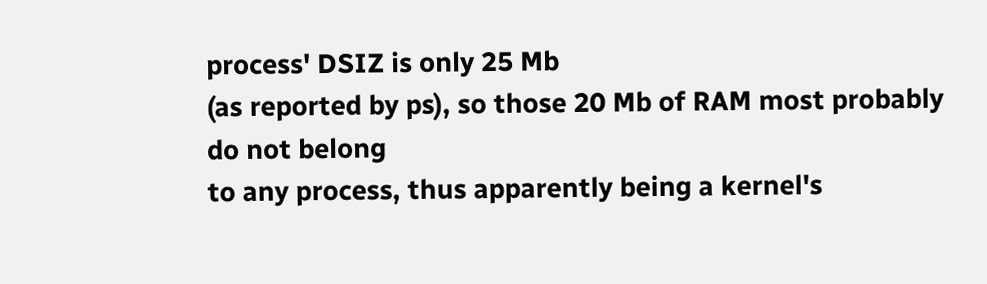process' DSIZ is only 25 Mb
(as reported by ps), so those 20 Mb of RAM most probably do not belong
to any process, thus apparently being a kernel's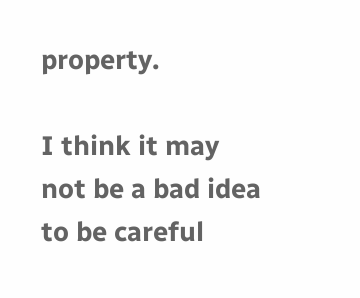property.

I think it may not be a bad idea to be careful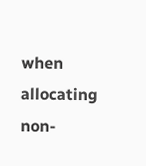when allocating
non-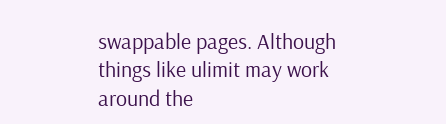swappable pages. Although things like ulimit may work around the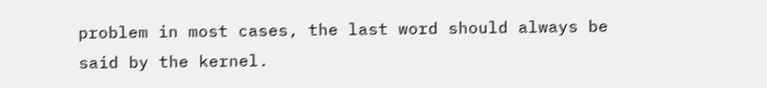problem in most cases, the last word should always be said by the kernel.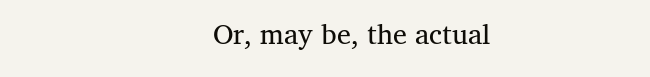Or, may be, the actual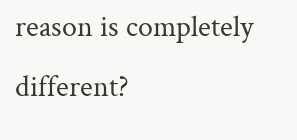reason is completely different?